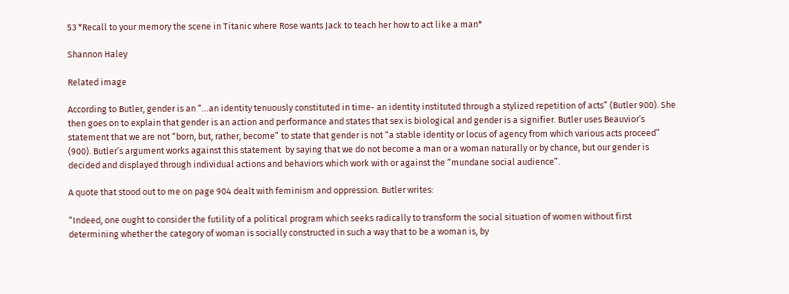53 *Recall to your memory the scene in Titanic where Rose wants Jack to teach her how to act like a man*

Shannon Haley

Related image

According to Butler, gender is an “…an identity tenuously constituted in time- an identity instituted through a stylized repetition of acts” (Butler 900). She then goes on to explain that gender is an action and performance and states that sex is biological and gender is a signifier. Butler uses Beauvior’s statement that we are not “born, but, rather, become” to state that gender is not “a stable identity or locus of agency from which various acts proceed” (900). Butler’s argument works against this statement  by saying that we do not become a man or a woman naturally or by chance, but our gender is decided and displayed through individual actions and behaviors which work with or against the “mundane social audience”.

A quote that stood out to me on page 904 dealt with feminism and oppression. Butler writes:

“Indeed, one ought to consider the futility of a political program which seeks radically to transform the social situation of women without first determining whether the category of woman is socially constructed in such a way that to be a woman is, by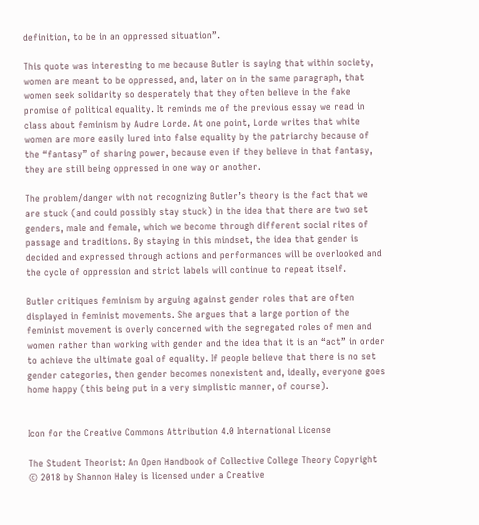definition, to be in an oppressed situation”.

This quote was interesting to me because Butler is saying that within society, women are meant to be oppressed, and, later on in the same paragraph, that women seek solidarity so desperately that they often believe in the fake promise of political equality. It reminds me of the previous essay we read in class about feminism by Audre Lorde. At one point, Lorde writes that white women are more easily lured into false equality by the patriarchy because of the “fantasy” of sharing power, because even if they believe in that fantasy, they are still being oppressed in one way or another.

The problem/danger with not recognizing Butler’s theory is the fact that we are stuck (and could possibly stay stuck) in the idea that there are two set genders, male and female, which we become through different social rites of passage and traditions. By staying in this mindset, the idea that gender is decided and expressed through actions and performances will be overlooked and the cycle of oppression and strict labels will continue to repeat itself.

Butler critiques feminism by arguing against gender roles that are often displayed in feminist movements. She argues that a large portion of the feminist movement is overly concerned with the segregated roles of men and women rather than working with gender and the idea that it is an “act” in order to achieve the ultimate goal of equality. If people believe that there is no set gender categories, then gender becomes nonexistent and, ideally, everyone goes home happy (this being put in a very simplistic manner, of course).


Icon for the Creative Commons Attribution 4.0 International License

The Student Theorist: An Open Handbook of Collective College Theory Copyright © 2018 by Shannon Haley is licensed under a Creative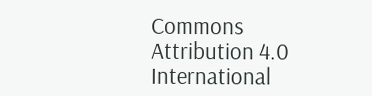Commons Attribution 4.0 International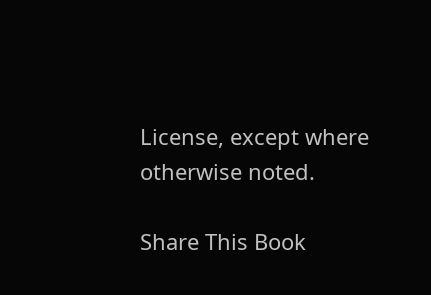License, except where otherwise noted.

Share This Book